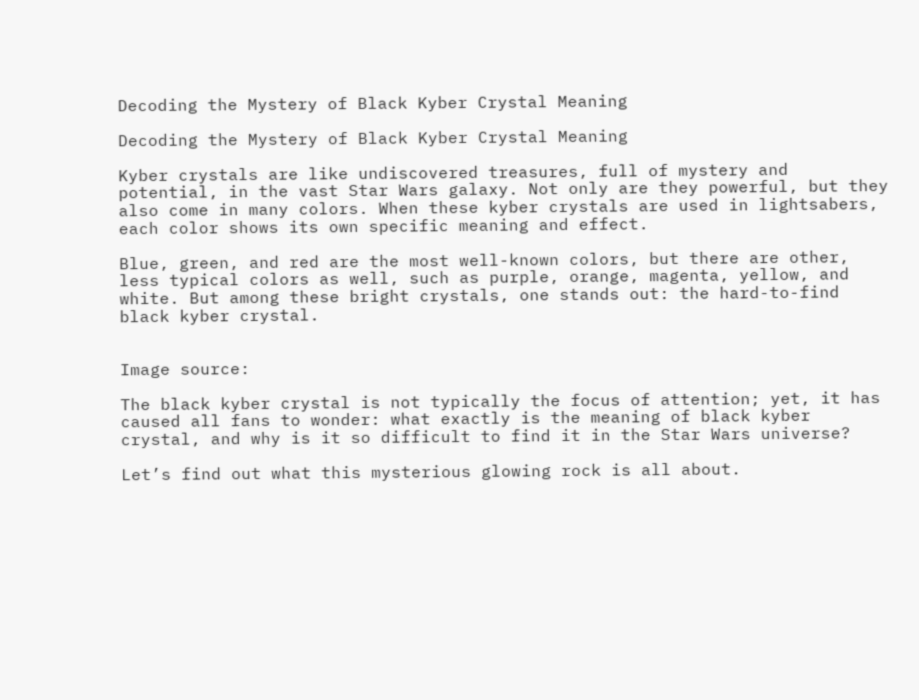Decoding the Mystery of Black Kyber Crystal Meaning

Decoding the Mystery of Black Kyber Crystal Meaning

Kyber crystals are like undiscovered treasures, full of mystery and potential, in the vast Star Wars galaxy. Not only are they powerful, but they also come in many colors. When these kyber crystals are used in lightsabers, each color shows its own specific meaning and effect.

Blue, green, and red are the most well-known colors, but there are other, less typical colors as well, such as purple, orange, magenta, yellow, and white. But among these bright crystals, one stands out: the hard-to-find black kyber crystal.


Image source:

The black kyber crystal is not typically the focus of attention; yet, it has caused all fans to wonder: what exactly is the meaning of black kyber crystal, and why is it so difficult to find it in the Star Wars universe?

Let’s find out what this mysterious glowing rock is all about.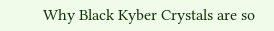Why Black Kyber Crystals are so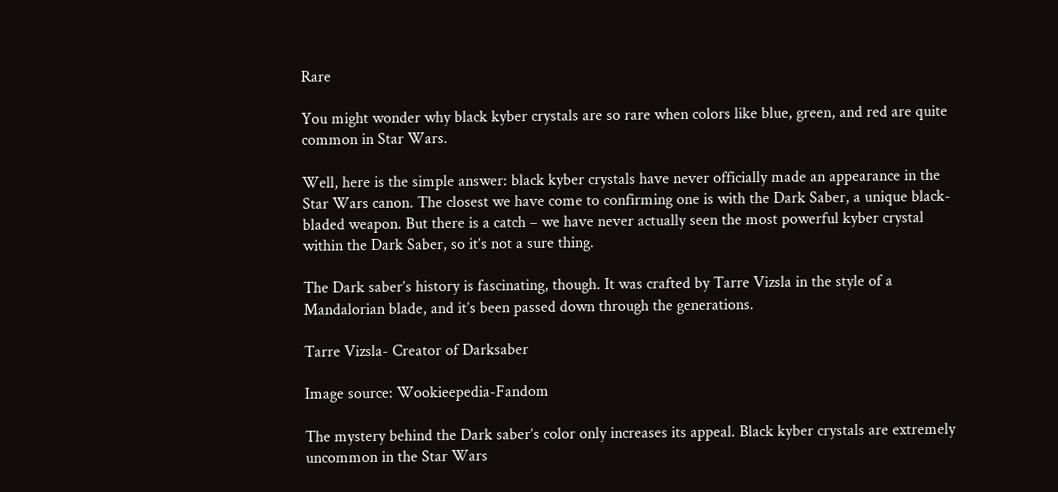Rare

You might wonder why black kyber crystals are so rare when colors like blue, green, and red are quite common in Star Wars.

Well, here is the simple answer: black kyber crystals have never officially made an appearance in the Star Wars canon. The closest we have come to confirming one is with the Dark Saber, a unique black-bladed weapon. But there is a catch – we have never actually seen the most powerful kyber crystal within the Dark Saber, so it’s not a sure thing.

The Dark saber’s history is fascinating, though. It was crafted by Tarre Vizsla in the style of a Mandalorian blade, and it’s been passed down through the generations.

Tarre Vizsla- Creator of Darksaber

Image source: Wookieepedia-Fandom

The mystery behind the Dark saber’s color only increases its appeal. Black kyber crystals are extremely uncommon in the Star Wars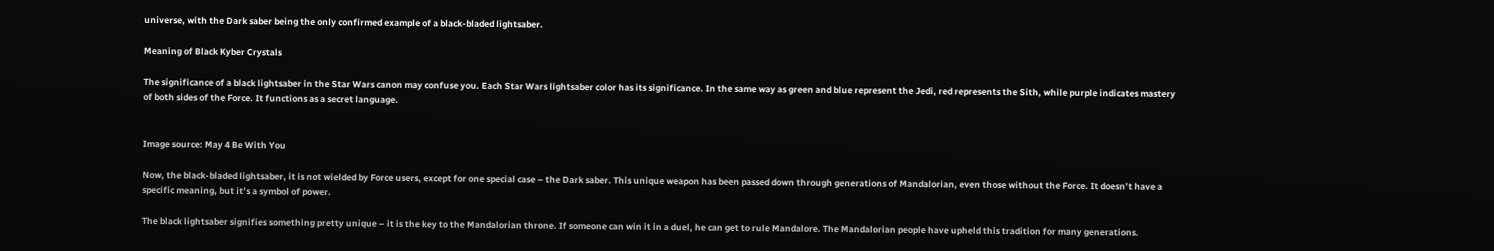universe, with the Dark saber being the only confirmed example of a black-bladed lightsaber.

Meaning of Black Kyber Crystals

The significance of a black lightsaber in the Star Wars canon may confuse you. Each Star Wars lightsaber color has its significance. In the same way as green and blue represent the Jedi, red represents the Sith, while purple indicates mastery of both sides of the Force. It functions as a secret language.


Image source: May 4 Be With You

Now, the black-bladed lightsaber, it is not wielded by Force users, except for one special case – the Dark saber. This unique weapon has been passed down through generations of Mandalorian, even those without the Force. It doesn’t have a specific meaning, but it’s a symbol of power.

The black lightsaber signifies something pretty unique – it is the key to the Mandalorian throne. If someone can win it in a duel, he can get to rule Mandalore. The Mandalorian people have upheld this tradition for many generations.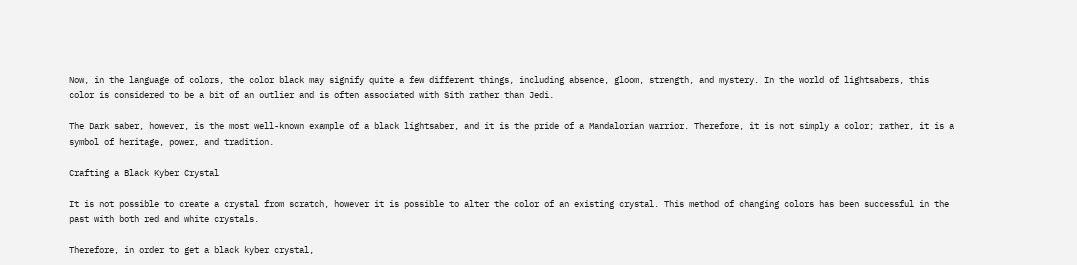Now, in the language of colors, the color black may signify quite a few different things, including absence, gloom, strength, and mystery. In the world of lightsabers, this color is considered to be a bit of an outlier and is often associated with Sith rather than Jedi.

The Dark saber, however, is the most well-known example of a black lightsaber, and it is the pride of a Mandalorian warrior. Therefore, it is not simply a color; rather, it is a symbol of heritage, power, and tradition.

Crafting a Black Kyber Crystal

It is not possible to create a crystal from scratch, however it is possible to alter the color of an existing crystal. This method of changing colors has been successful in the past with both red and white crystals.

Therefore, in order to get a black kyber crystal,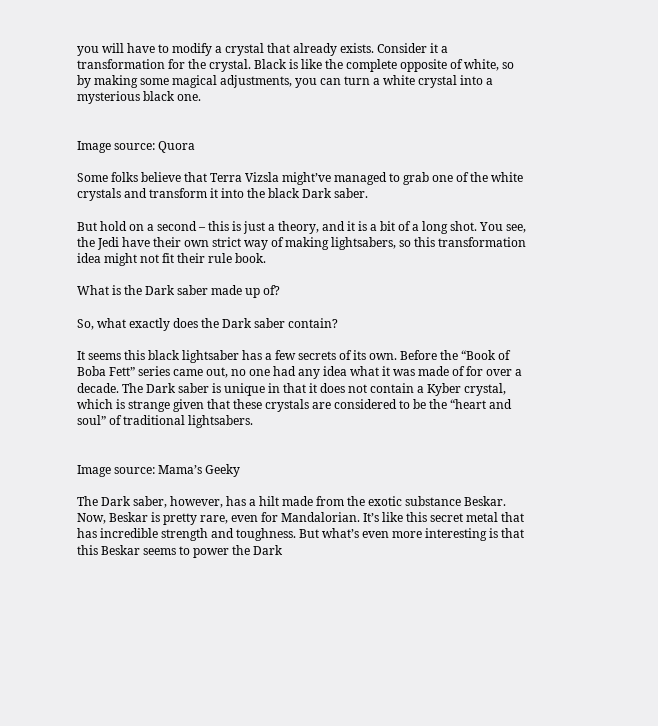you will have to modify a crystal that already exists. Consider it a transformation for the crystal. Black is like the complete opposite of white, so by making some magical adjustments, you can turn a white crystal into a mysterious black one.


Image source: Quora

Some folks believe that Terra Vizsla might’ve managed to grab one of the white crystals and transform it into the black Dark saber.

But hold on a second – this is just a theory, and it is a bit of a long shot. You see, the Jedi have their own strict way of making lightsabers, so this transformation idea might not fit their rule book.

What is the Dark saber made up of?

So, what exactly does the Dark saber contain?

It seems this black lightsaber has a few secrets of its own. Before the “Book of Boba Fett” series came out, no one had any idea what it was made of for over a decade. The Dark saber is unique in that it does not contain a Kyber crystal, which is strange given that these crystals are considered to be the “heart and soul” of traditional lightsabers.


Image source: Mama’s Geeky

The Dark saber, however, has a hilt made from the exotic substance Beskar. Now, Beskar is pretty rare, even for Mandalorian. It’s like this secret metal that has incredible strength and toughness. But what’s even more interesting is that this Beskar seems to power the Dark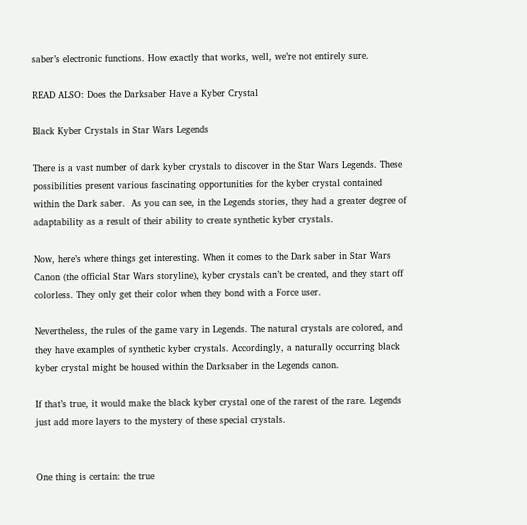saber’s electronic functions. How exactly that works, well, we’re not entirely sure.

READ ALSO: Does the Darksaber Have a Kyber Crystal

Black Kyber Crystals in Star Wars Legends

There is a vast number of dark kyber crystals to discover in the Star Wars Legends. These possibilities present various fascinating opportunities for the kyber crystal contained within the Dark saber.  As you can see, in the Legends stories, they had a greater degree of adaptability as a result of their ability to create synthetic kyber crystals.

Now, here’s where things get interesting. When it comes to the Dark saber in Star Wars Canon (the official Star Wars storyline), kyber crystals can’t be created, and they start off colorless. They only get their color when they bond with a Force user.

Nevertheless, the rules of the game vary in Legends. The natural crystals are colored, and they have examples of synthetic kyber crystals. Accordingly, a naturally occurring black kyber crystal might be housed within the Darksaber in the Legends canon.

If that’s true, it would make the black kyber crystal one of the rarest of the rare. Legends just add more layers to the mystery of these special crystals.


One thing is certain: the true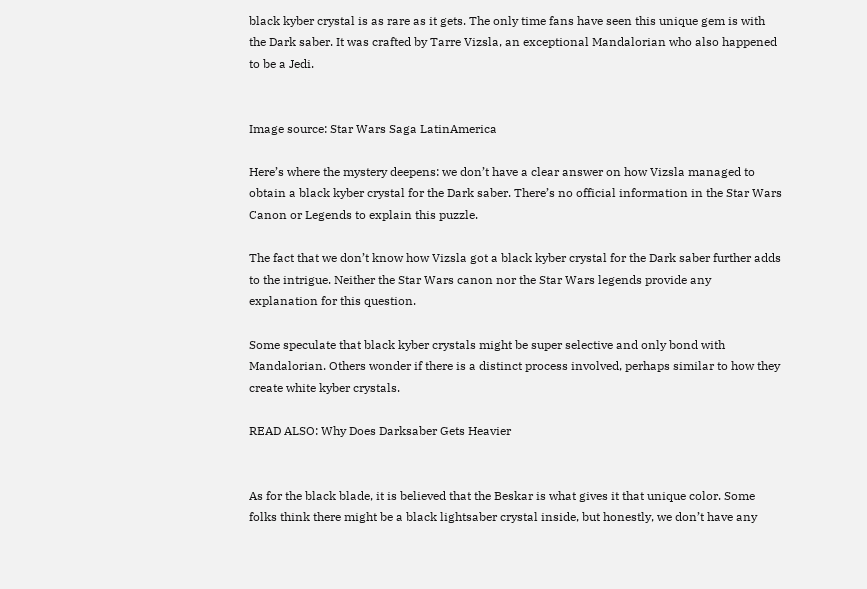black kyber crystal is as rare as it gets. The only time fans have seen this unique gem is with the Dark saber. It was crafted by Tarre Vizsla, an exceptional Mandalorian who also happened to be a Jedi.


Image source: Star Wars Saga LatinAmerica

Here’s where the mystery deepens: we don’t have a clear answer on how Vizsla managed to obtain a black kyber crystal for the Dark saber. There’s no official information in the Star Wars Canon or Legends to explain this puzzle.

The fact that we don’t know how Vizsla got a black kyber crystal for the Dark saber further adds to the intrigue. Neither the Star Wars canon nor the Star Wars legends provide any explanation for this question.

Some speculate that black kyber crystals might be super selective and only bond with Mandalorian. Others wonder if there is a distinct process involved, perhaps similar to how they create white kyber crystals.

READ ALSO: Why Does Darksaber Gets Heavier


As for the black blade, it is believed that the Beskar is what gives it that unique color. Some folks think there might be a black lightsaber crystal inside, but honestly, we don’t have any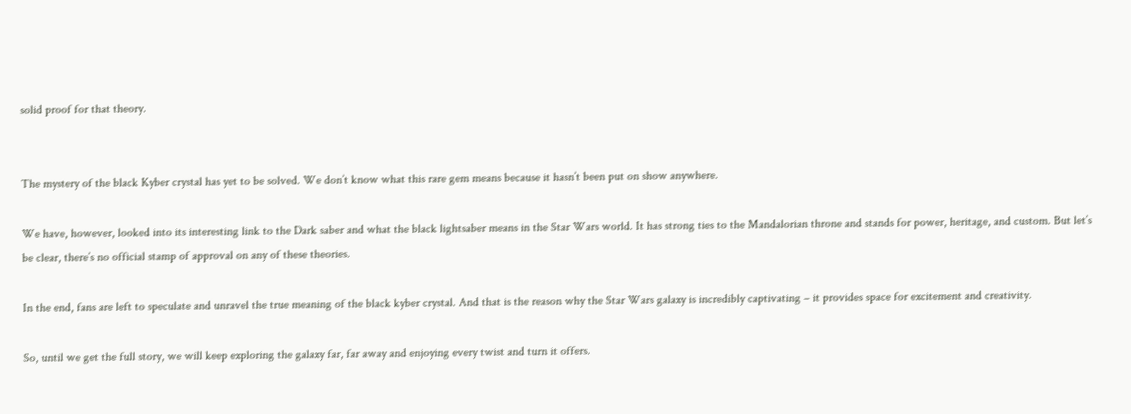solid proof for that theory.


The mystery of the black Kyber crystal has yet to be solved. We don’t know what this rare gem means because it hasn’t been put on show anywhere.

We have, however, looked into its interesting link to the Dark saber and what the black lightsaber means in the Star Wars world. It has strong ties to the Mandalorian throne and stands for power, heritage, and custom. But let’s be clear, there’s no official stamp of approval on any of these theories.

In the end, fans are left to speculate and unravel the true meaning of the black kyber crystal. And that is the reason why the Star Wars galaxy is incredibly captivating – it provides space for excitement and creativity.

So, until we get the full story, we will keep exploring the galaxy far, far away and enjoying every twist and turn it offers.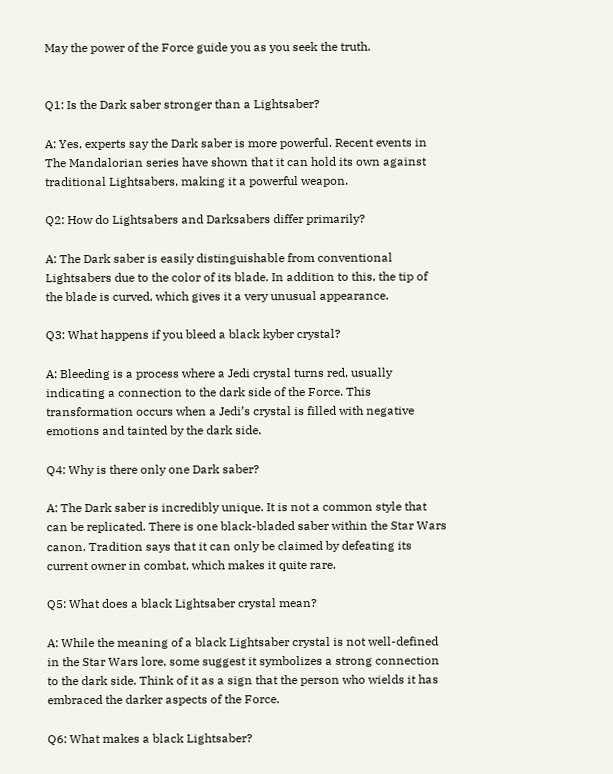May the power of the Force guide you as you seek the truth.


Q1: Is the Dark saber stronger than a Lightsaber?

A: Yes, experts say the Dark saber is more powerful. Recent events in The Mandalorian series have shown that it can hold its own against traditional Lightsabers, making it a powerful weapon.

Q2: How do Lightsabers and Darksabers differ primarily?

A: The Dark saber is easily distinguishable from conventional Lightsabers due to the color of its blade. In addition to this, the tip of the blade is curved, which gives it a very unusual appearance.

Q3: What happens if you bleed a black kyber crystal?

A: Bleeding is a process where a Jedi crystal turns red, usually indicating a connection to the dark side of the Force. This transformation occurs when a Jedi’s crystal is filled with negative emotions and tainted by the dark side.

Q4: Why is there only one Dark saber?

A: The Dark saber is incredibly unique. It is not a common style that can be replicated. There is one black-bladed saber within the Star Wars canon. Tradition says that it can only be claimed by defeating its current owner in combat, which makes it quite rare.

Q5: What does a black Lightsaber crystal mean?

A: While the meaning of a black Lightsaber crystal is not well-defined in the Star Wars lore, some suggest it symbolizes a strong connection to the dark side. Think of it as a sign that the person who wields it has embraced the darker aspects of the Force.

Q6: What makes a black Lightsaber?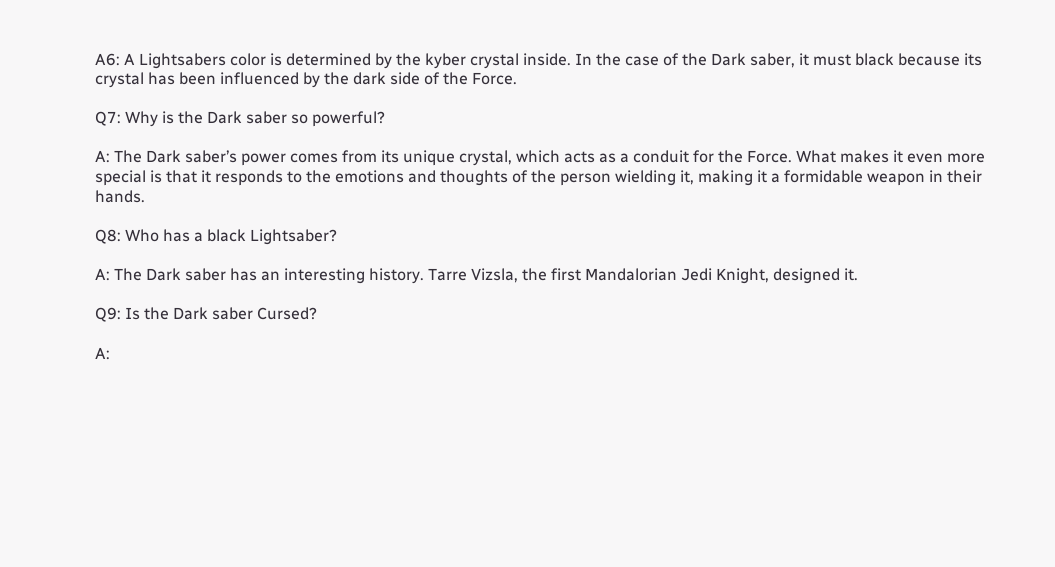A6: A Lightsabers color is determined by the kyber crystal inside. In the case of the Dark saber, it must black because its crystal has been influenced by the dark side of the Force.

Q7: Why is the Dark saber so powerful?

A: The Dark saber’s power comes from its unique crystal, which acts as a conduit for the Force. What makes it even more special is that it responds to the emotions and thoughts of the person wielding it, making it a formidable weapon in their hands.

Q8: Who has a black Lightsaber?

A: The Dark saber has an interesting history. Tarre Vizsla, the first Mandalorian Jedi Knight, designed it.

Q9: Is the Dark saber Cursed?

A: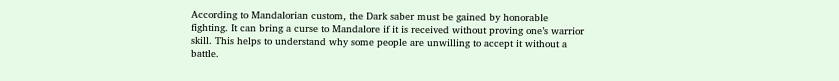According to Mandalorian custom, the Dark saber must be gained by honorable fighting. It can bring a curse to Mandalore if it is received without proving one’s warrior skill. This helps to understand why some people are unwilling to accept it without a battle.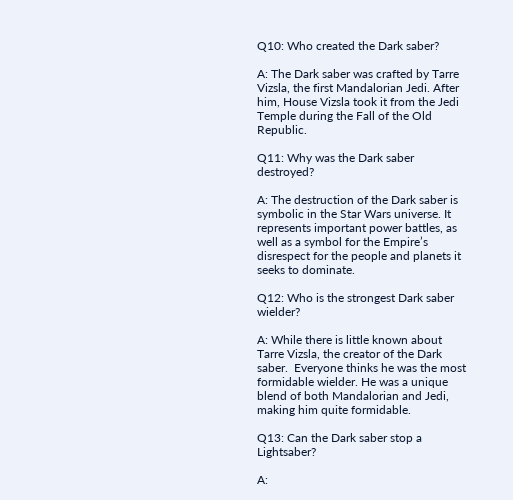Q10: Who created the Dark saber?

A: The Dark saber was crafted by Tarre Vizsla, the first Mandalorian Jedi. After him, House Vizsla took it from the Jedi Temple during the Fall of the Old Republic.

Q11: Why was the Dark saber destroyed?

A: The destruction of the Dark saber is symbolic in the Star Wars universe. It represents important power battles, as well as a symbol for the Empire’s disrespect for the people and planets it seeks to dominate.

Q12: Who is the strongest Dark saber wielder?

A: While there is little known about Tarre Vizsla, the creator of the Dark saber.  Everyone thinks he was the most formidable wielder. He was a unique blend of both Mandalorian and Jedi, making him quite formidable.

Q13: Can the Dark saber stop a Lightsaber?

A: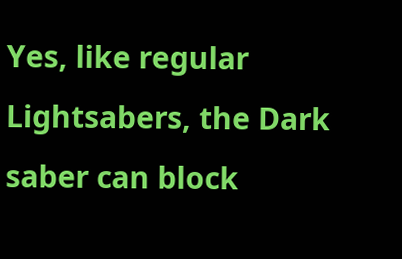Yes, like regular Lightsabers, the Dark saber can block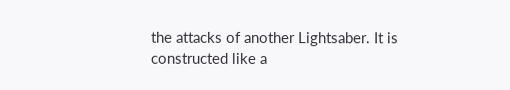the attacks of another Lightsaber. It is constructed like a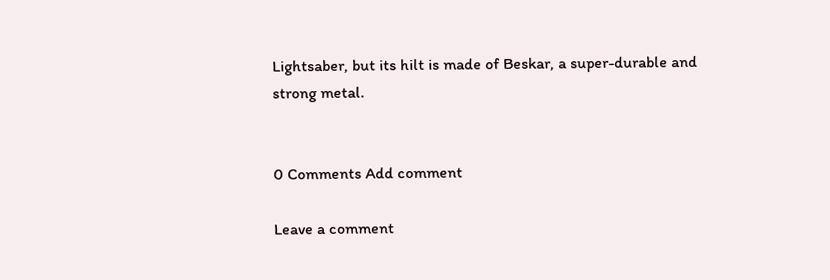Lightsaber, but its hilt is made of Beskar, a super-durable and strong metal.


0 Comments Add comment

Leave a comment